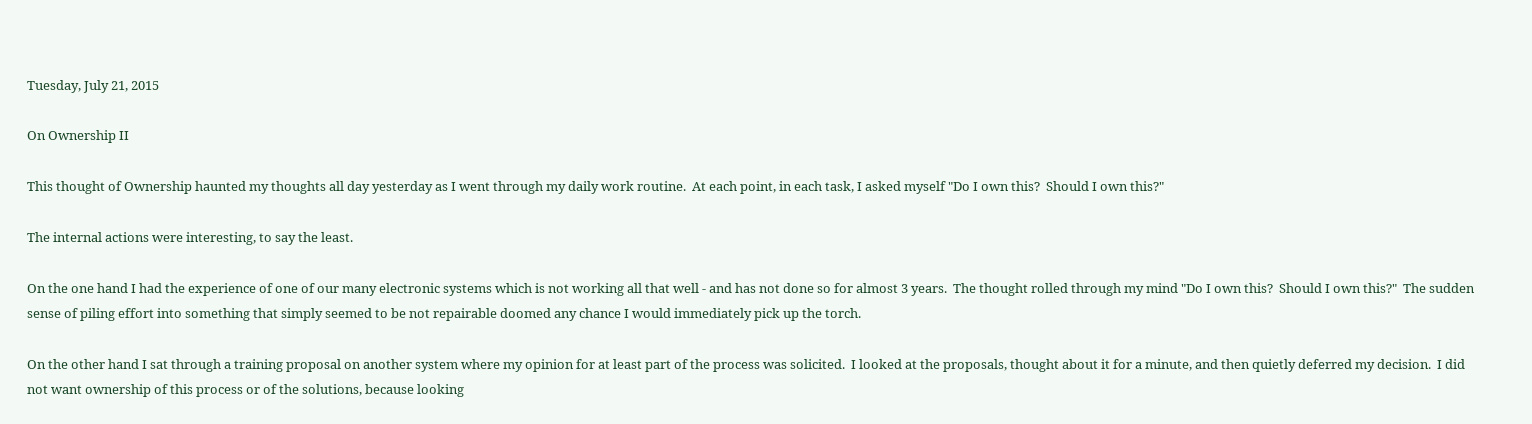Tuesday, July 21, 2015

On Ownership II

This thought of Ownership haunted my thoughts all day yesterday as I went through my daily work routine.  At each point, in each task, I asked myself "Do I own this?  Should I own this?"

The internal actions were interesting, to say the least.

On the one hand I had the experience of one of our many electronic systems which is not working all that well - and has not done so for almost 3 years.  The thought rolled through my mind "Do I own this?  Should I own this?"  The sudden sense of piling effort into something that simply seemed to be not repairable doomed any chance I would immediately pick up the torch.

On the other hand I sat through a training proposal on another system where my opinion for at least part of the process was solicited.  I looked at the proposals, thought about it for a minute, and then quietly deferred my decision.  I did not want ownership of this process or of the solutions, because looking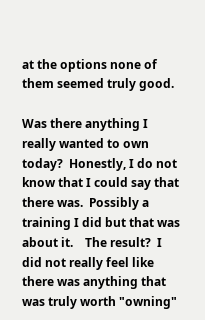at the options none of them seemed truly good.

Was there anything I really wanted to own today?  Honestly, I do not know that I could say that there was.  Possibly a training I did but that was about it.    The result?  I did not really feel like there was anything that was truly worth "owning"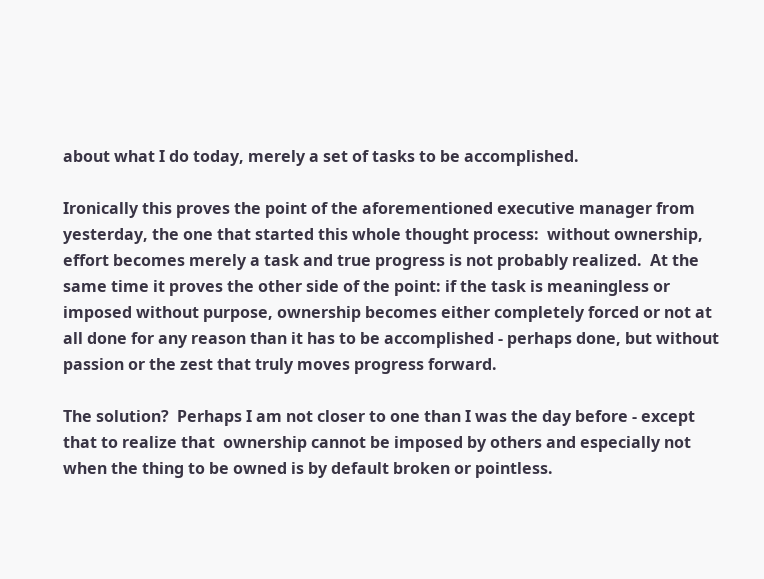about what I do today, merely a set of tasks to be accomplished.

Ironically this proves the point of the aforementioned executive manager from yesterday, the one that started this whole thought process:  without ownership, effort becomes merely a task and true progress is not probably realized.  At the same time it proves the other side of the point: if the task is meaningless or imposed without purpose, ownership becomes either completely forced or not at all done for any reason than it has to be accomplished - perhaps done, but without passion or the zest that truly moves progress forward.

The solution?  Perhaps I am not closer to one than I was the day before - except that to realize that  ownership cannot be imposed by others and especially not when the thing to be owned is by default broken or pointless.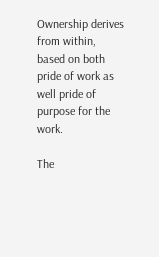Ownership derives from within, based on both pride of work as well pride of purpose for the work.

The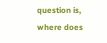question is, where does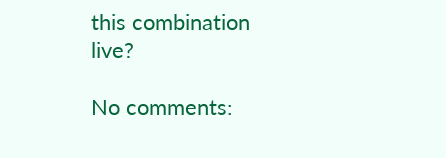this combination live?

No comments: